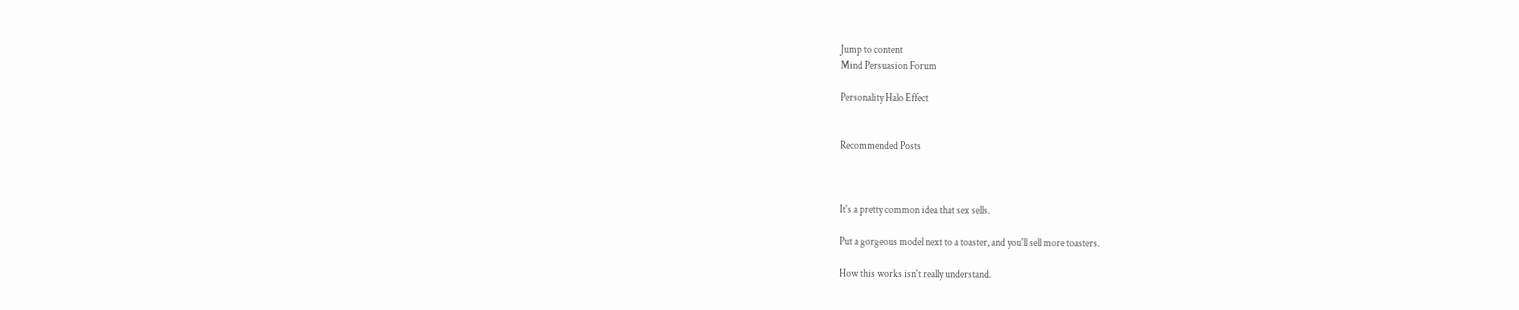Jump to content
Mind Persuasion Forum

Personality Halo Effect


Recommended Posts



It's a pretty common idea that sex sells.

Put a gorgeous model next to a toaster, and you'll sell more toasters.

How this works isn't really understand.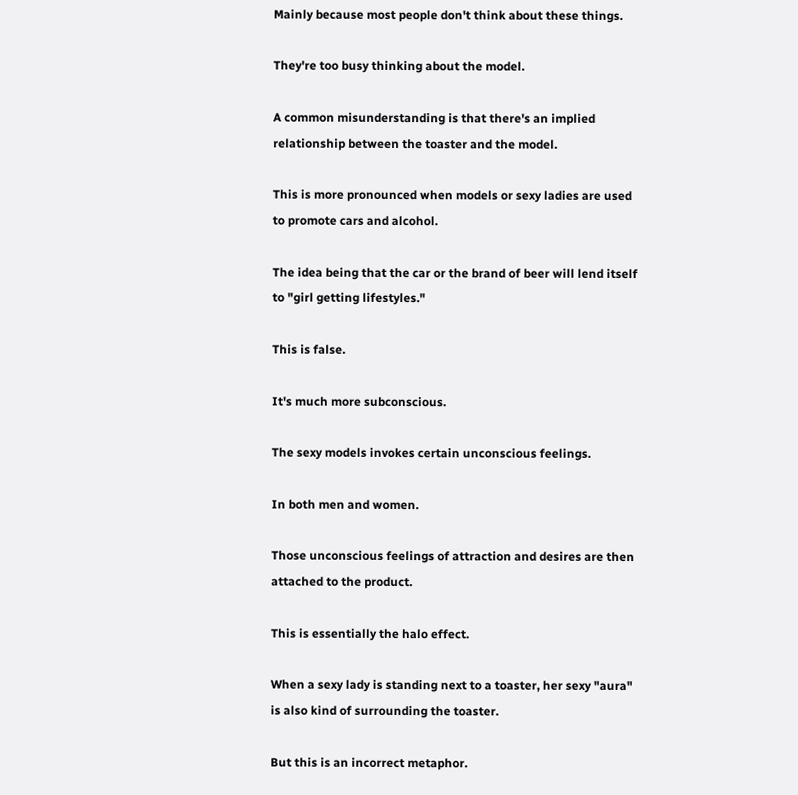Mainly because most people don't think about these things.

They're too busy thinking about the model.

A common misunderstanding is that there's an implied relationship between the toaster and the model.

This is more pronounced when models or sexy ladies are used to promote cars and alcohol.

The idea being that the car or the brand of beer will lend itself to "girl getting lifestyles."

This is false.

It's much more subconscious.

The sexy models invokes certain unconscious feelings.

In both men and women.

Those unconscious feelings of attraction and desires are then attached to the product.

This is essentially the halo effect.

When a sexy lady is standing next to a toaster, her sexy "aura" is also kind of surrounding the toaster.

But this is an incorrect metaphor.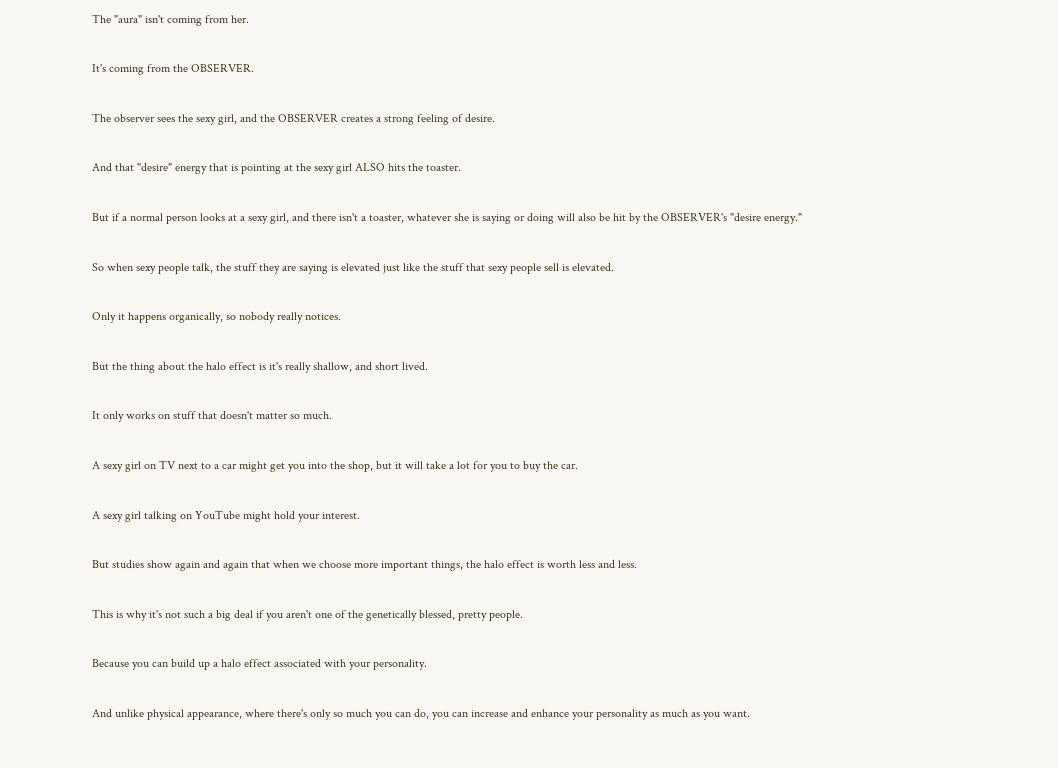The "aura" isn't coming from her.

It's coming from the OBSERVER.

The observer sees the sexy girl, and the OBSERVER creates a strong feeling of desire.

And that "desire" energy that is pointing at the sexy girl ALSO hits the toaster.

But if a normal person looks at a sexy girl, and there isn't a toaster, whatever she is saying or doing will also be hit by the OBSERVER's "desire energy."

So when sexy people talk, the stuff they are saying is elevated just like the stuff that sexy people sell is elevated.

Only it happens organically, so nobody really notices.

But the thing about the halo effect is it's really shallow, and short lived.

It only works on stuff that doesn't matter so much.

A sexy girl on TV next to a car might get you into the shop, but it will take a lot for you to buy the car.

A sexy girl talking on YouTube might hold your interest.

But studies show again and again that when we choose more important things, the halo effect is worth less and less.

This is why it's not such a big deal if you aren't one of the genetically blessed, pretty people.

Because you can build up a halo effect associated with your personality.

And unlike physical appearance, where there's only so much you can do, you can increase and enhance your personality as much as you want.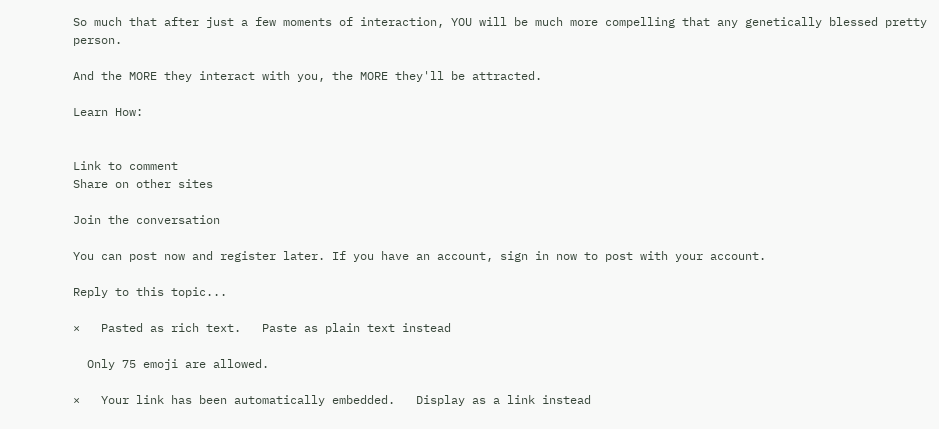So much that after just a few moments of interaction, YOU will be much more compelling that any genetically blessed pretty person.

And the MORE they interact with you, the MORE they'll be attracted.

Learn How:


Link to comment
Share on other sites

Join the conversation

You can post now and register later. If you have an account, sign in now to post with your account.

Reply to this topic...

×   Pasted as rich text.   Paste as plain text instead

  Only 75 emoji are allowed.

×   Your link has been automatically embedded.   Display as a link instead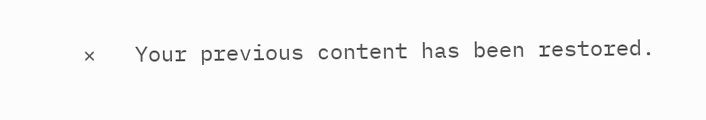×   Your previous content has been restored.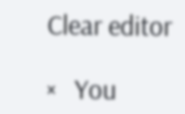Clear editor

×   You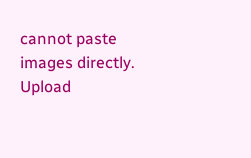cannot paste images directly. Upload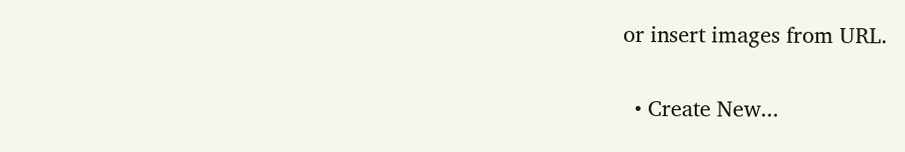or insert images from URL.

  • Create New...